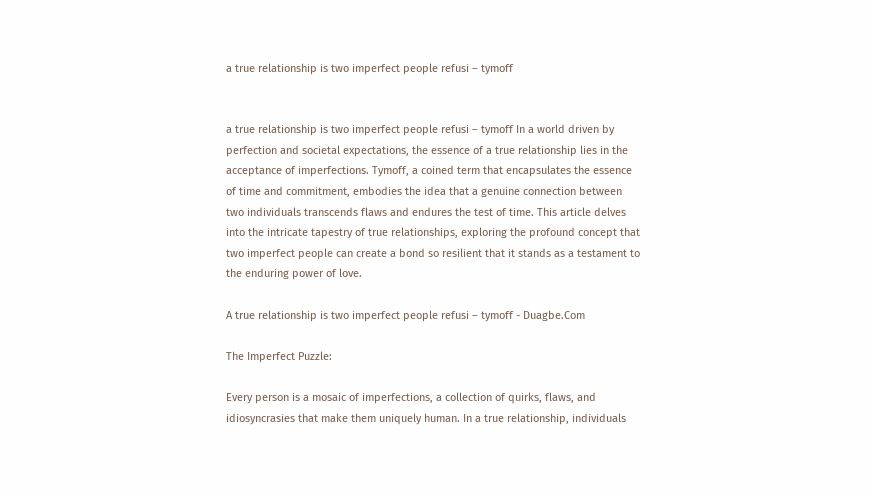a true relationship is two imperfect people refusi – tymoff


a true relationship is two imperfect people refusi – tymoff In a world driven by perfection and societal expectations, the essence of a true relationship lies in the acceptance of imperfections. Tymoff, a coined term that encapsulates the essence of time and commitment, embodies the idea that a genuine connection between two individuals transcends flaws and endures the test of time. This article delves into the intricate tapestry of true relationships, exploring the profound concept that two imperfect people can create a bond so resilient that it stands as a testament to the enduring power of love.

A true relationship is two imperfect people refusi – tymoff - Duagbe.Com

The Imperfect Puzzle:

Every person is a mosaic of imperfections, a collection of quirks, flaws, and idiosyncrasies that make them uniquely human. In a true relationship, individuals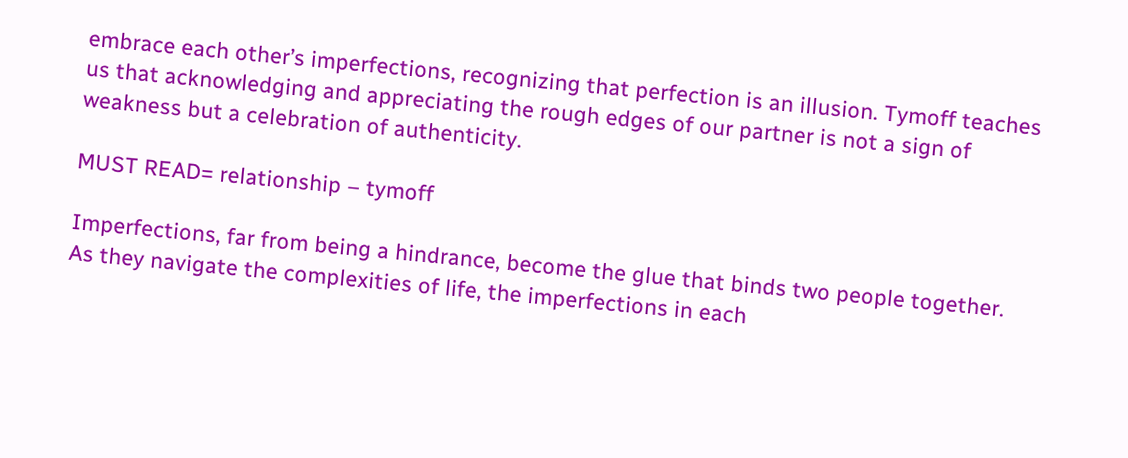embrace each other’s imperfections, recognizing that perfection is an illusion. Tymoff teaches us that acknowledging and appreciating the rough edges of our partner is not a sign of weakness but a celebration of authenticity.

MUST READ= relationship – tymoff

Imperfections, far from being a hindrance, become the glue that binds two people together. As they navigate the complexities of life, the imperfections in each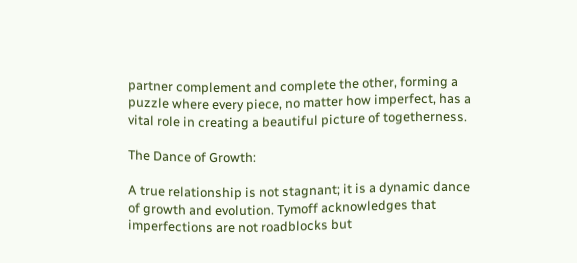partner complement and complete the other, forming a puzzle where every piece, no matter how imperfect, has a vital role in creating a beautiful picture of togetherness.

The Dance of Growth:

A true relationship is not stagnant; it is a dynamic dance of growth and evolution. Tymoff acknowledges that imperfections are not roadblocks but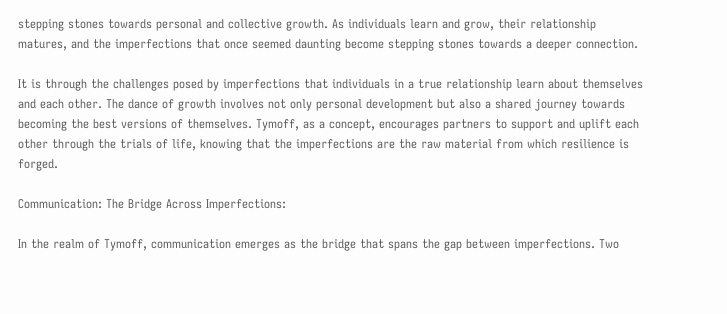stepping stones towards personal and collective growth. As individuals learn and grow, their relationship matures, and the imperfections that once seemed daunting become stepping stones towards a deeper connection.

It is through the challenges posed by imperfections that individuals in a true relationship learn about themselves and each other. The dance of growth involves not only personal development but also a shared journey towards becoming the best versions of themselves. Tymoff, as a concept, encourages partners to support and uplift each other through the trials of life, knowing that the imperfections are the raw material from which resilience is forged.

Communication: The Bridge Across Imperfections:

In the realm of Tymoff, communication emerges as the bridge that spans the gap between imperfections. Two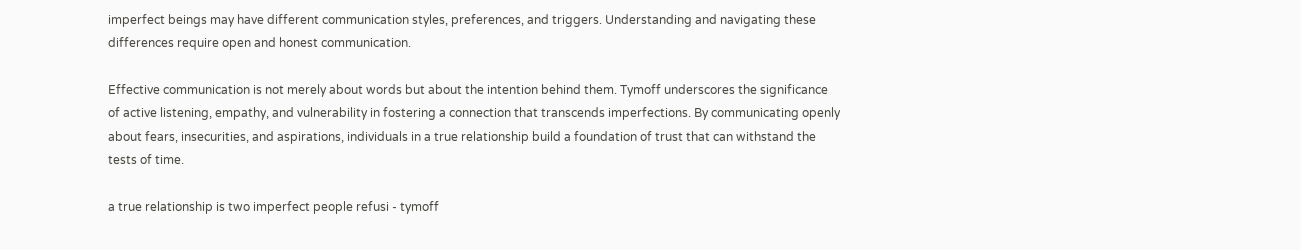imperfect beings may have different communication styles, preferences, and triggers. Understanding and navigating these differences require open and honest communication.

Effective communication is not merely about words but about the intention behind them. Tymoff underscores the significance of active listening, empathy, and vulnerability in fostering a connection that transcends imperfections. By communicating openly about fears, insecurities, and aspirations, individuals in a true relationship build a foundation of trust that can withstand the tests of time.

a true relationship is two imperfect people refusi - tymoff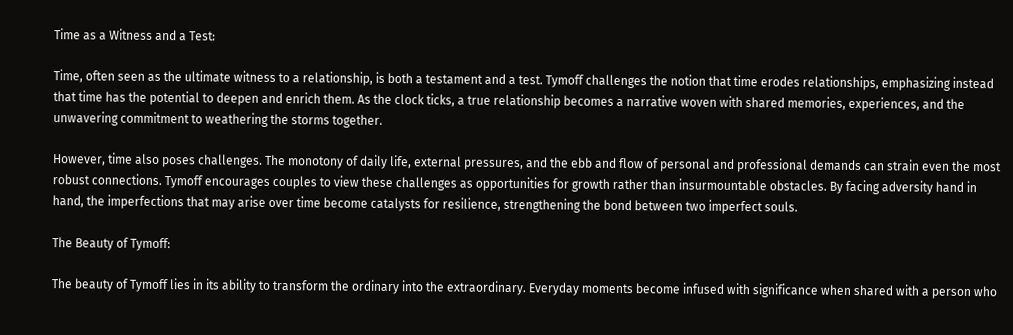Time as a Witness and a Test:

Time, often seen as the ultimate witness to a relationship, is both a testament and a test. Tymoff challenges the notion that time erodes relationships, emphasizing instead that time has the potential to deepen and enrich them. As the clock ticks, a true relationship becomes a narrative woven with shared memories, experiences, and the unwavering commitment to weathering the storms together.

However, time also poses challenges. The monotony of daily life, external pressures, and the ebb and flow of personal and professional demands can strain even the most robust connections. Tymoff encourages couples to view these challenges as opportunities for growth rather than insurmountable obstacles. By facing adversity hand in hand, the imperfections that may arise over time become catalysts for resilience, strengthening the bond between two imperfect souls.

The Beauty of Tymoff:

The beauty of Tymoff lies in its ability to transform the ordinary into the extraordinary. Everyday moments become infused with significance when shared with a person who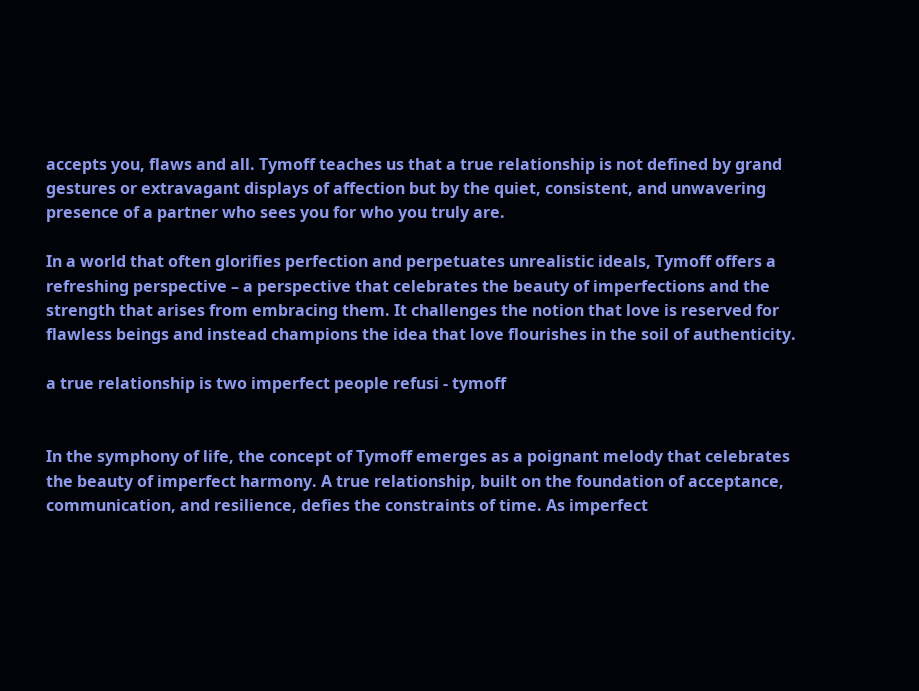accepts you, flaws and all. Tymoff teaches us that a true relationship is not defined by grand gestures or extravagant displays of affection but by the quiet, consistent, and unwavering presence of a partner who sees you for who you truly are.

In a world that often glorifies perfection and perpetuates unrealistic ideals, Tymoff offers a refreshing perspective – a perspective that celebrates the beauty of imperfections and the strength that arises from embracing them. It challenges the notion that love is reserved for flawless beings and instead champions the idea that love flourishes in the soil of authenticity.

a true relationship is two imperfect people refusi - tymoff


In the symphony of life, the concept of Tymoff emerges as a poignant melody that celebrates the beauty of imperfect harmony. A true relationship, built on the foundation of acceptance, communication, and resilience, defies the constraints of time. As imperfect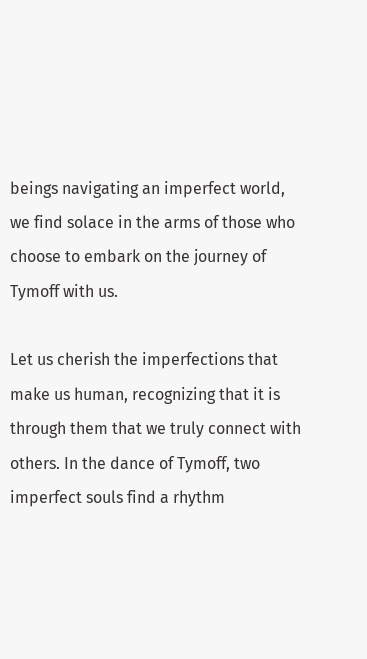beings navigating an imperfect world, we find solace in the arms of those who choose to embark on the journey of Tymoff with us.

Let us cherish the imperfections that make us human, recognizing that it is through them that we truly connect with others. In the dance of Tymoff, two imperfect souls find a rhythm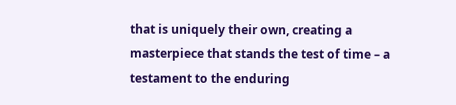that is uniquely their own, creating a masterpiece that stands the test of time – a testament to the enduring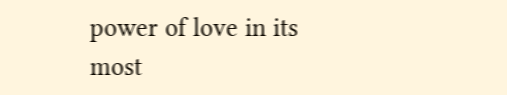power of love in its most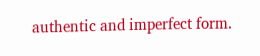authentic and imperfect form.